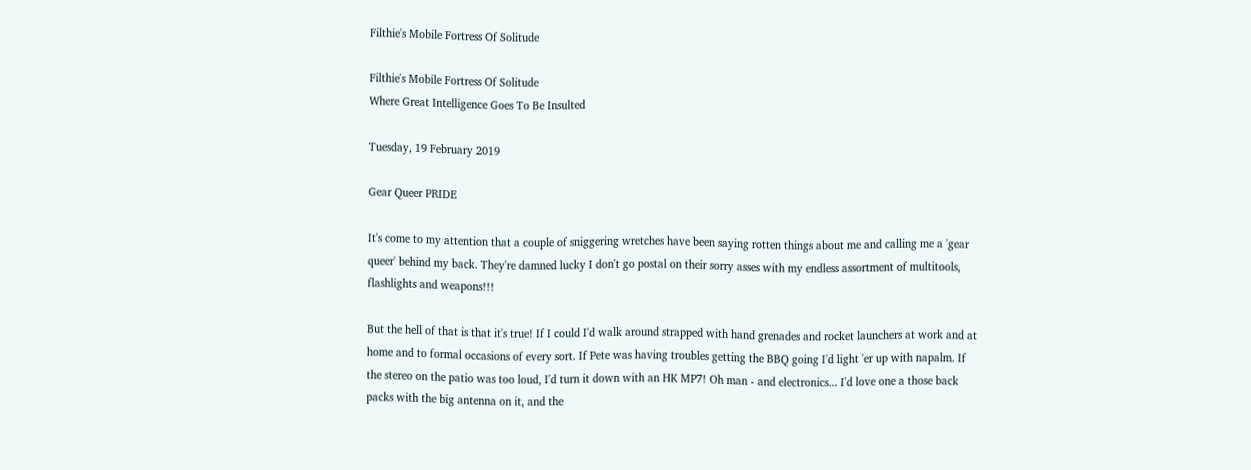Filthie's Mobile Fortress Of Solitude

Filthie's Mobile Fortress Of Solitude
Where Great Intelligence Goes To Be Insulted

Tuesday, 19 February 2019

Gear Queer PRIDE

It's come to my attention that a couple of sniggering wretches have been saying rotten things about me and calling me a 'gear queer' behind my back. They're damned lucky I don't go postal on their sorry asses with my endless assortment of multitools, flashlights and weapons!!!

But the hell of that is that it's true! If I could I'd walk around strapped with hand grenades and rocket launchers at work and at home and to formal occasions of every sort. If Pete was having troubles getting the BBQ going I'd light 'er up with napalm. If the stereo on the patio was too loud, I'd turn it down with an HK MP7! Oh man - and electronics... I'd love one a those back packs with the big antenna on it, and the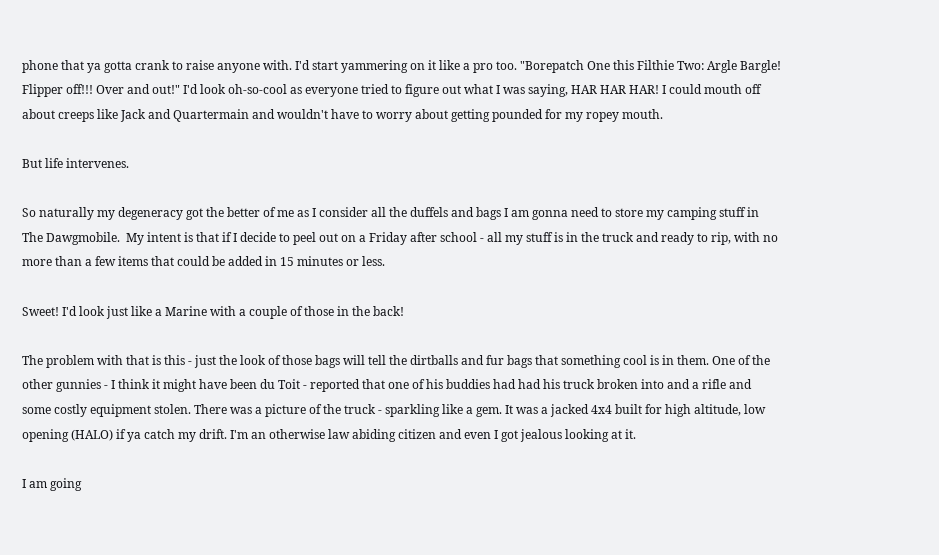phone that ya gotta crank to raise anyone with. I'd start yammering on it like a pro too. "Borepatch One this Filthie Two: Argle Bargle! Flipper off!!! Over and out!" I'd look oh-so-cool as everyone tried to figure out what I was saying, HAR HAR HAR! I could mouth off about creeps like Jack and Quartermain and wouldn't have to worry about getting pounded for my ropey mouth.

But life intervenes.

So naturally my degeneracy got the better of me as I consider all the duffels and bags I am gonna need to store my camping stuff in The Dawgmobile.  My intent is that if I decide to peel out on a Friday after school - all my stuff is in the truck and ready to rip, with no more than a few items that could be added in 15 minutes or less.

Sweet! I'd look just like a Marine with a couple of those in the back!

The problem with that is this - just the look of those bags will tell the dirtballs and fur bags that something cool is in them. One of the other gunnies - I think it might have been du Toit - reported that one of his buddies had had his truck broken into and a rifle and some costly equipment stolen. There was a picture of the truck - sparkling like a gem. It was a jacked 4x4 built for high altitude, low opening (HALO) if ya catch my drift. I'm an otherwise law abiding citizen and even I got jealous looking at it.

I am going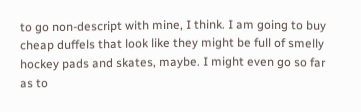to go non-descript with mine, I think. I am going to buy cheap duffels that look like they might be full of smelly hockey pads and skates, maybe. I might even go so far as to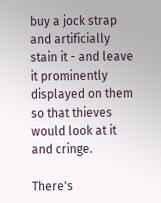buy a jock strap and artificially stain it - and leave it prominently displayed on them so that thieves would look at it and cringe.

There's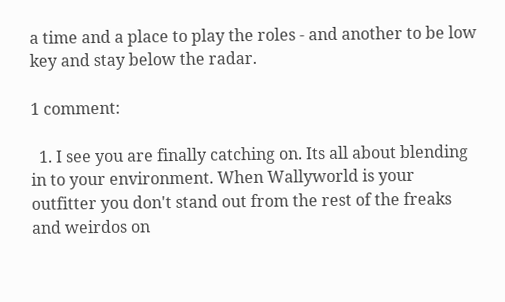a time and a place to play the roles - and another to be low key and stay below the radar.

1 comment:

  1. I see you are finally catching on. Its all about blending in to your environment. When Wallyworld is your outfitter you don't stand out from the rest of the freaks and weirdos on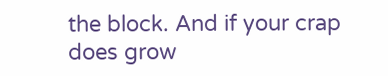the block. And if your crap does grow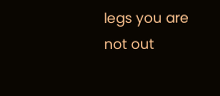legs you are not out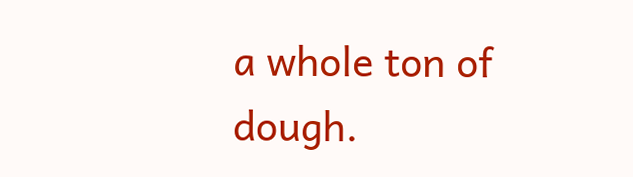a whole ton of dough.